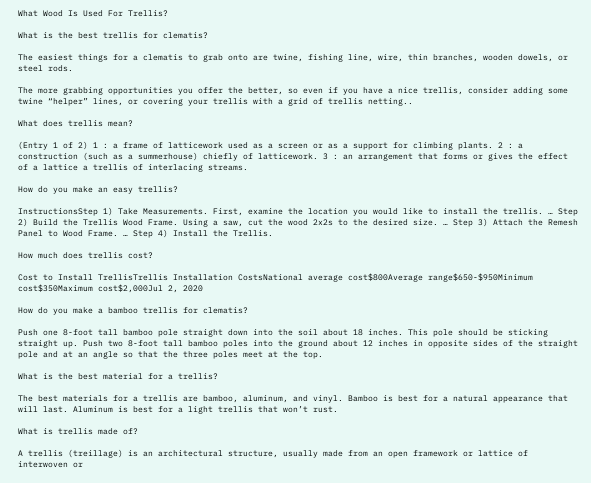What Wood Is Used For Trellis?

What is the best trellis for clematis?

The easiest things for a clematis to grab onto are twine, fishing line, wire, thin branches, wooden dowels, or steel rods.

The more grabbing opportunities you offer the better, so even if you have a nice trellis, consider adding some twine “helper” lines, or covering your trellis with a grid of trellis netting..

What does trellis mean?

(Entry 1 of 2) 1 : a frame of latticework used as a screen or as a support for climbing plants. 2 : a construction (such as a summerhouse) chiefly of latticework. 3 : an arrangement that forms or gives the effect of a lattice a trellis of interlacing streams.

How do you make an easy trellis?

InstructionsStep 1) Take Measurements. First, examine the location you would like to install the trellis. … Step 2) Build the Trellis Wood Frame. Using a saw, cut the wood 2x2s to the desired size. … Step 3) Attach the Remesh Panel to Wood Frame. … Step 4) Install the Trellis.

How much does trellis cost?

Cost to Install TrellisTrellis Installation CostsNational average cost$800Average range$650-$950Minimum cost$350Maximum cost$2,000Jul 2, 2020

How do you make a bamboo trellis for clematis?

Push one 8-foot tall bamboo pole straight down into the soil about 18 inches. This pole should be sticking straight up. Push two 8-foot tall bamboo poles into the ground about 12 inches in opposite sides of the straight pole and at an angle so that the three poles meet at the top.

What is the best material for a trellis?

The best materials for a trellis are bamboo, aluminum, and vinyl. Bamboo is best for a natural appearance that will last. Aluminum is best for a light trellis that won’t rust.

What is trellis made of?

A trellis (treillage) is an architectural structure, usually made from an open framework or lattice of interwoven or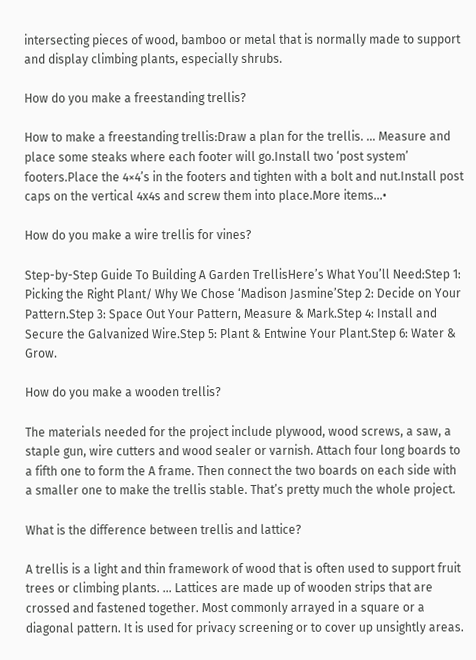intersecting pieces of wood, bamboo or metal that is normally made to support and display climbing plants, especially shrubs.

How do you make a freestanding trellis?

How to make a freestanding trellis:Draw a plan for the trellis. … Measure and place some steaks where each footer will go.Install two ‘post system’ footers.Place the 4×4’s in the footers and tighten with a bolt and nut.Install post caps on the vertical 4x4s and screw them into place.More items…•

How do you make a wire trellis for vines?

Step-by-Step Guide To Building A Garden TrellisHere’s What You’ll Need:Step 1: Picking the Right Plant/ Why We Chose ‘Madison Jasmine’Step 2: Decide on Your Pattern.Step 3: Space Out Your Pattern, Measure & Mark.Step 4: Install and Secure the Galvanized Wire.Step 5: Plant & Entwine Your Plant.Step 6: Water & Grow.

How do you make a wooden trellis?

The materials needed for the project include plywood, wood screws, a saw, a staple gun, wire cutters and wood sealer or varnish. Attach four long boards to a fifth one to form the A frame. Then connect the two boards on each side with a smaller one to make the trellis stable. That’s pretty much the whole project.

What is the difference between trellis and lattice?

A trellis is a light and thin framework of wood that is often used to support fruit trees or climbing plants. … Lattices are made up of wooden strips that are crossed and fastened together. Most commonly arrayed in a square or a diagonal pattern. It is used for privacy screening or to cover up unsightly areas.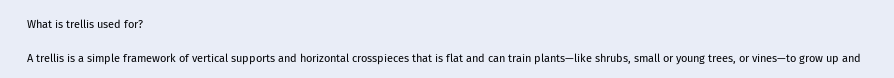What is trellis used for?

A trellis is a simple framework of vertical supports and horizontal crosspieces that is flat and can train plants—like shrubs, small or young trees, or vines—to grow up and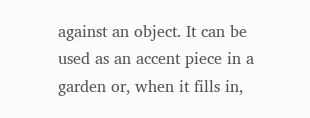against an object. It can be used as an accent piece in a garden or, when it fills in,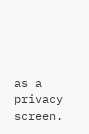as a privacy screen.